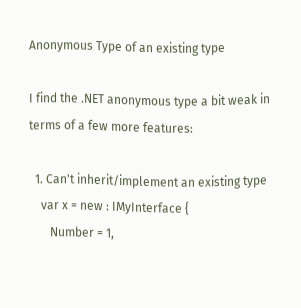Anonymous Type of an existing type

I find the .NET anonymous type a bit weak in terms of a few more features:

  1. Can't inherit/implement an existing type
    var x = new : IMyInterface {
       Number = 1,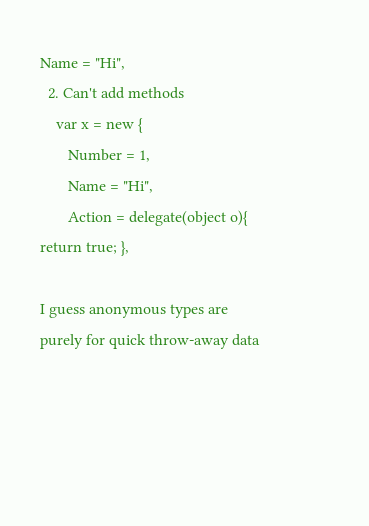Name = "Hi",
  2. Can't add methods
    var x = new {
       Number = 1,
       Name = "Hi",
       Action = delegate(object o){ return true; },

I guess anonymous types are purely for quick throw-away data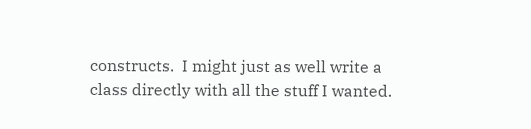constructs.  I might just as well write a class directly with all the stuff I wanted.